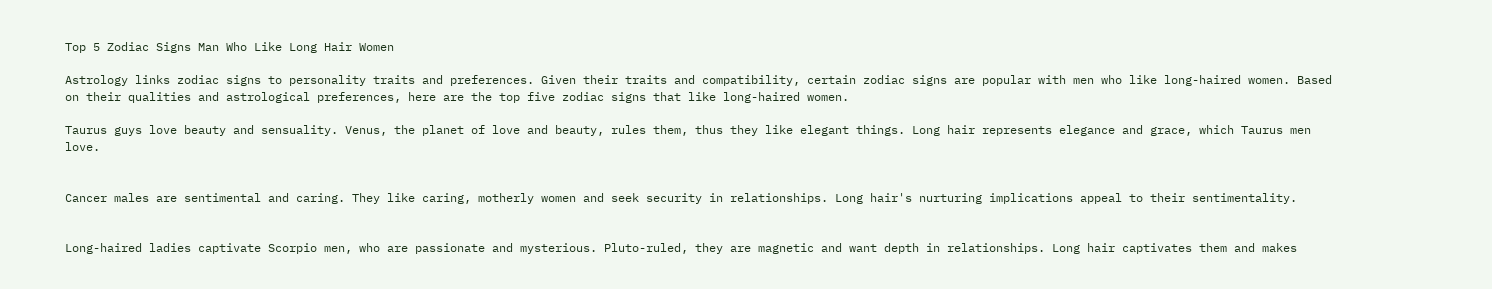Top 5 Zodiac Signs Man Who Like Long Hair Women

Astrology links zodiac signs to personality traits and preferences. Given their traits and compatibility, certain zodiac signs are popular with men who like long-haired women. Based on their qualities and astrological preferences, here are the top five zodiac signs that like long-haired women.

Taurus guys love beauty and sensuality. Venus, the planet of love and beauty, rules them, thus they like elegant things. Long hair represents elegance and grace, which Taurus men love.


Cancer males are sentimental and caring. They like caring, motherly women and seek security in relationships. Long hair's nurturing implications appeal to their sentimentality.


Long-haired ladies captivate Scorpio men, who are passionate and mysterious. Pluto-ruled, they are magnetic and want depth in relationships. Long hair captivates them and makes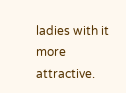ladies with it more attractive.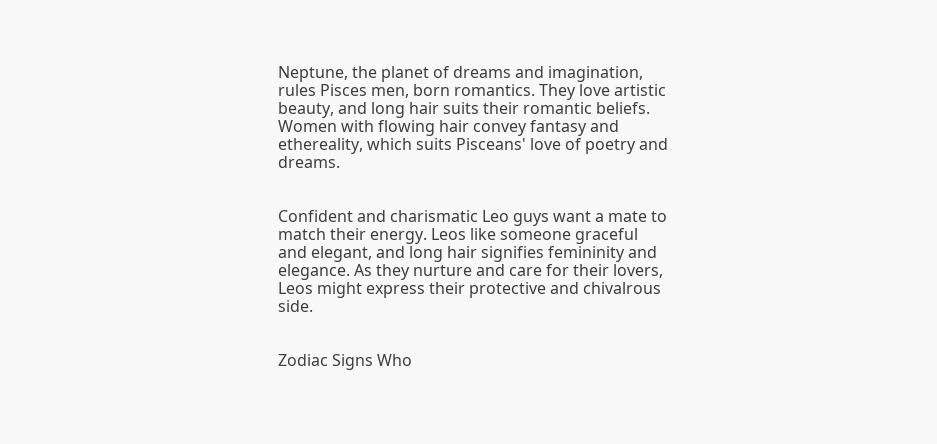Neptune, the planet of dreams and imagination, rules Pisces men, born romantics. They love artistic beauty, and long hair suits their romantic beliefs. Women with flowing hair convey fantasy and ethereality, which suits Pisceans' love of poetry and dreams.


Confident and charismatic Leo guys want a mate to match their energy. Leos like someone graceful and elegant, and long hair signifies femininity and elegance. As they nurture and care for their lovers, Leos might express their protective and chivalrous side.


Zodiac Signs Who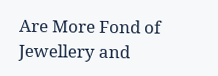Are More Fond of Jewellery and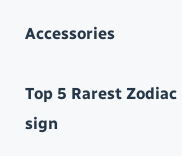Accessories

Top 5 Rarest Zodiac sign